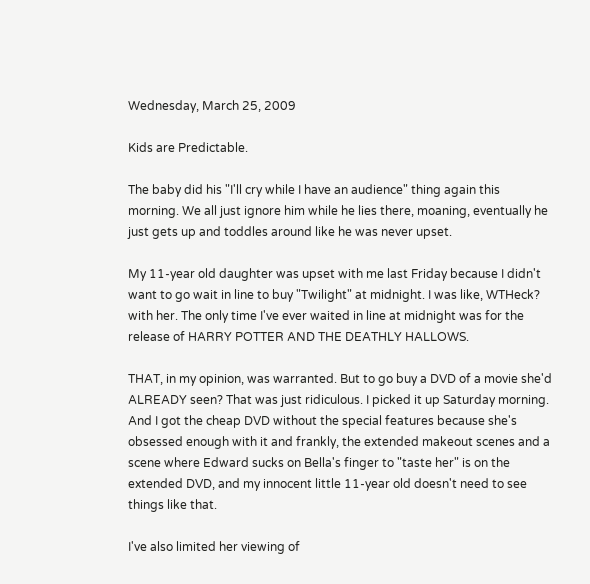Wednesday, March 25, 2009

Kids are Predictable.

The baby did his "I'll cry while I have an audience" thing again this morning. We all just ignore him while he lies there, moaning, eventually he just gets up and toddles around like he was never upset.

My 11-year old daughter was upset with me last Friday because I didn't want to go wait in line to buy "Twilight" at midnight. I was like, WTHeck? with her. The only time I've ever waited in line at midnight was for the release of HARRY POTTER AND THE DEATHLY HALLOWS.

THAT, in my opinion, was warranted. But to go buy a DVD of a movie she'd ALREADY seen? That was just ridiculous. I picked it up Saturday morning. And I got the cheap DVD without the special features because she's obsessed enough with it and frankly, the extended makeout scenes and a scene where Edward sucks on Bella's finger to "taste her" is on the extended DVD, and my innocent little 11-year old doesn't need to see things like that.

I've also limited her viewing of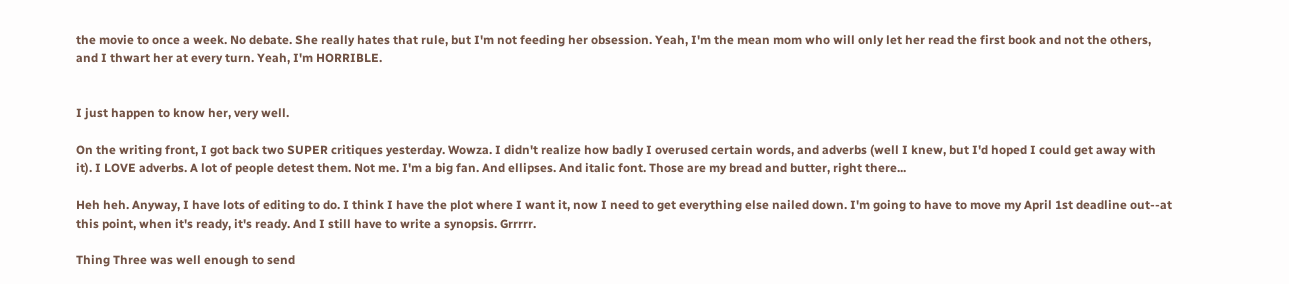the movie to once a week. No debate. She really hates that rule, but I'm not feeding her obsession. Yeah, I'm the mean mom who will only let her read the first book and not the others, and I thwart her at every turn. Yeah, I'm HORRIBLE.


I just happen to know her, very well.

On the writing front, I got back two SUPER critiques yesterday. Wowza. I didn't realize how badly I overused certain words, and adverbs (well I knew, but I'd hoped I could get away with it). I LOVE adverbs. A lot of people detest them. Not me. I'm a big fan. And ellipses. And italic font. Those are my bread and butter, right there...

Heh heh. Anyway, I have lots of editing to do. I think I have the plot where I want it, now I need to get everything else nailed down. I'm going to have to move my April 1st deadline out--at this point, when it's ready, it's ready. And I still have to write a synopsis. Grrrrr.

Thing Three was well enough to send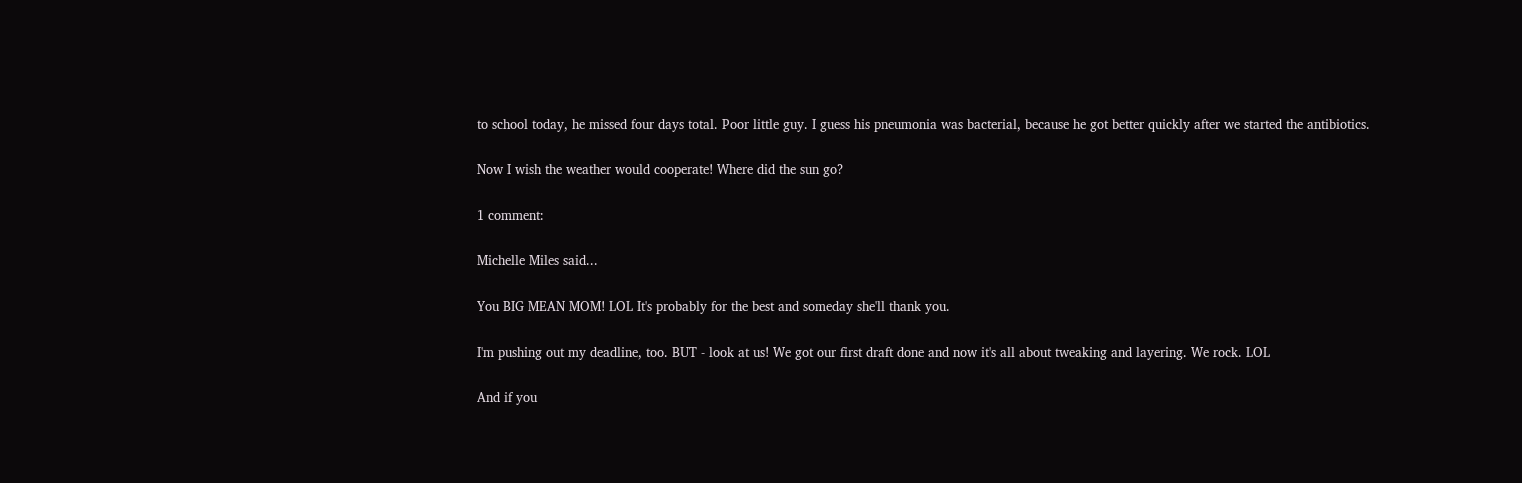to school today, he missed four days total. Poor little guy. I guess his pneumonia was bacterial, because he got better quickly after we started the antibiotics.

Now I wish the weather would cooperate! Where did the sun go?

1 comment:

Michelle Miles said...

You BIG MEAN MOM! LOL It's probably for the best and someday she'll thank you.

I'm pushing out my deadline, too. BUT - look at us! We got our first draft done and now it's all about tweaking and layering. We rock. LOL

And if you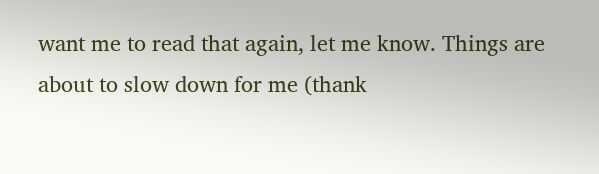want me to read that again, let me know. Things are about to slow down for me (thank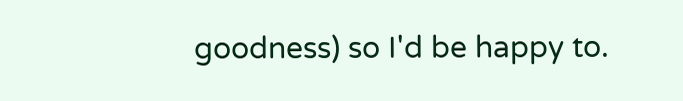goodness) so I'd be happy to.